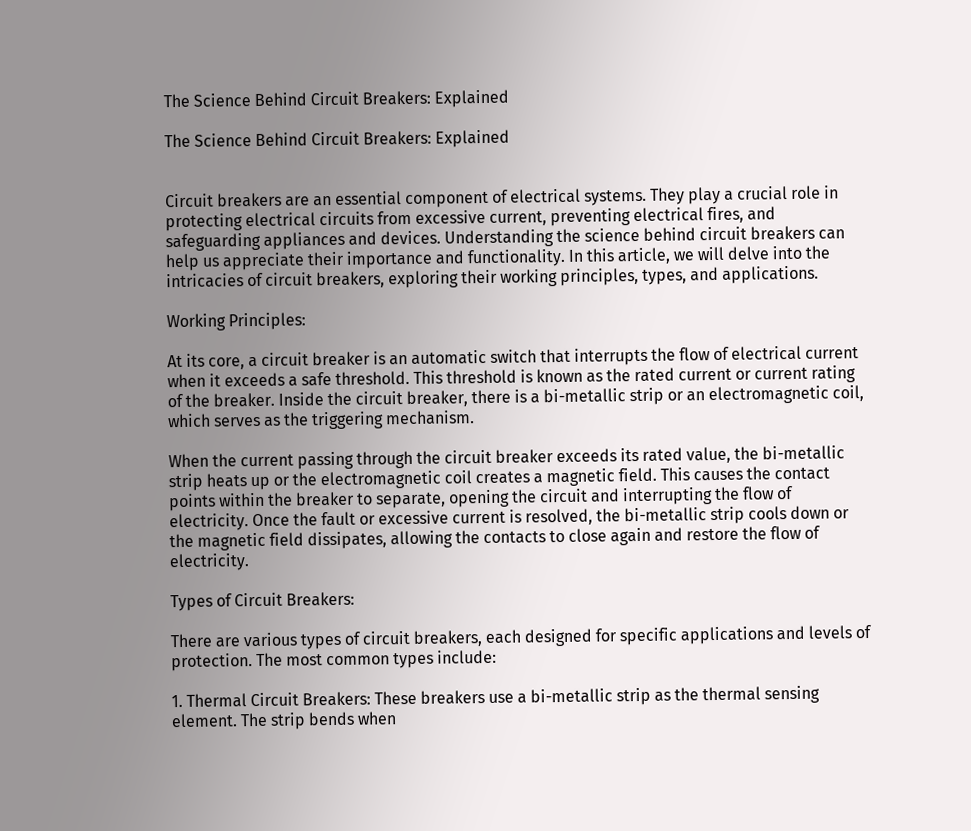The Science Behind Circuit Breakers: Explained

The Science Behind Circuit Breakers: Explained


Circuit breakers are an essential component of electrical systems. They play a crucial role in protecting electrical circuits from excessive current, preventing electrical fires, and safeguarding appliances and devices. Understanding the science behind circuit breakers can help us appreciate their importance and functionality. In this article, we will delve into the intricacies of circuit breakers, exploring their working principles, types, and applications.

Working Principles:

At its core, a circuit breaker is an automatic switch that interrupts the flow of electrical current when it exceeds a safe threshold. This threshold is known as the rated current or current rating of the breaker. Inside the circuit breaker, there is a bi-metallic strip or an electromagnetic coil, which serves as the triggering mechanism.

When the current passing through the circuit breaker exceeds its rated value, the bi-metallic strip heats up or the electromagnetic coil creates a magnetic field. This causes the contact points within the breaker to separate, opening the circuit and interrupting the flow of electricity. Once the fault or excessive current is resolved, the bi-metallic strip cools down or the magnetic field dissipates, allowing the contacts to close again and restore the flow of electricity.

Types of Circuit Breakers:

There are various types of circuit breakers, each designed for specific applications and levels of protection. The most common types include:

1. Thermal Circuit Breakers: These breakers use a bi-metallic strip as the thermal sensing element. The strip bends when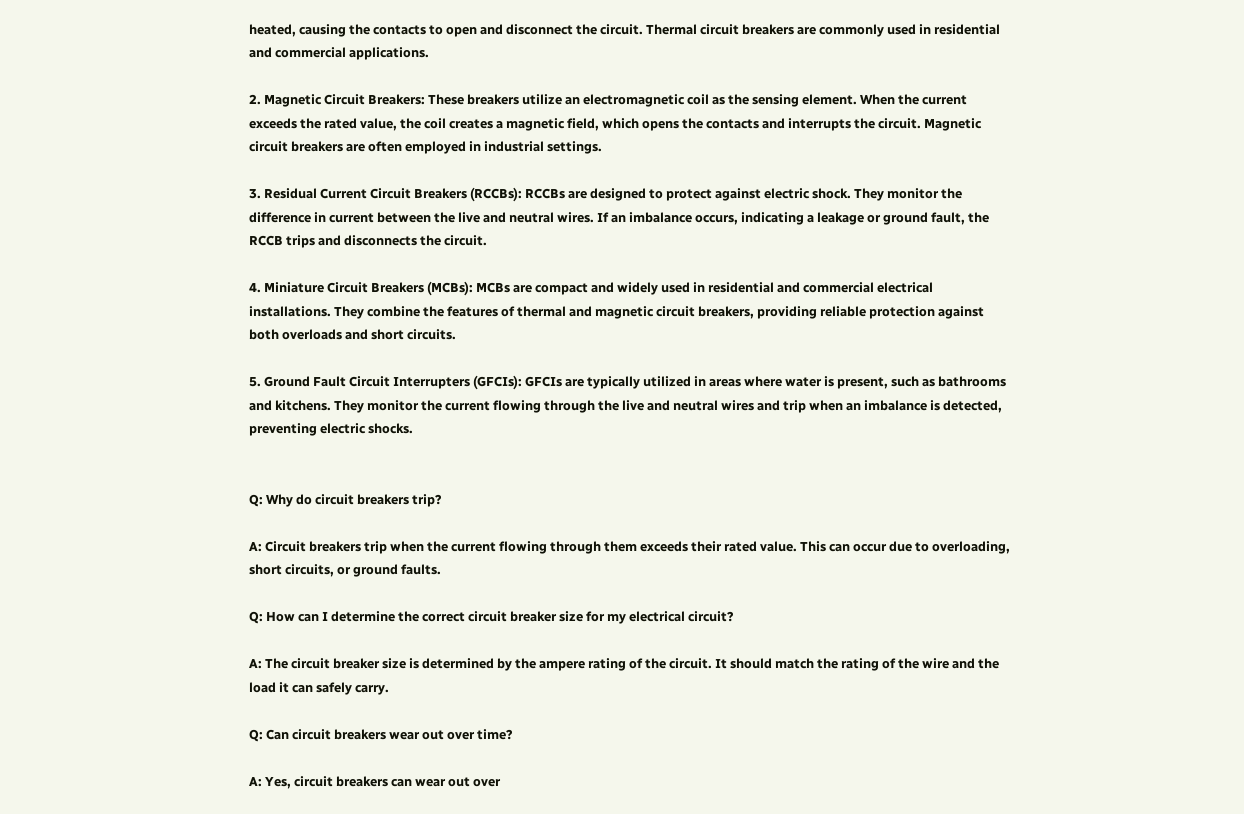heated, causing the contacts to open and disconnect the circuit. Thermal circuit breakers are commonly used in residential and commercial applications.

2. Magnetic Circuit Breakers: These breakers utilize an electromagnetic coil as the sensing element. When the current exceeds the rated value, the coil creates a magnetic field, which opens the contacts and interrupts the circuit. Magnetic circuit breakers are often employed in industrial settings.

3. Residual Current Circuit Breakers (RCCBs): RCCBs are designed to protect against electric shock. They monitor the difference in current between the live and neutral wires. If an imbalance occurs, indicating a leakage or ground fault, the RCCB trips and disconnects the circuit.

4. Miniature Circuit Breakers (MCBs): MCBs are compact and widely used in residential and commercial electrical installations. They combine the features of thermal and magnetic circuit breakers, providing reliable protection against both overloads and short circuits.

5. Ground Fault Circuit Interrupters (GFCIs): GFCIs are typically utilized in areas where water is present, such as bathrooms and kitchens. They monitor the current flowing through the live and neutral wires and trip when an imbalance is detected, preventing electric shocks.


Q: Why do circuit breakers trip?

A: Circuit breakers trip when the current flowing through them exceeds their rated value. This can occur due to overloading, short circuits, or ground faults.

Q: How can I determine the correct circuit breaker size for my electrical circuit?

A: The circuit breaker size is determined by the ampere rating of the circuit. It should match the rating of the wire and the load it can safely carry.

Q: Can circuit breakers wear out over time?

A: Yes, circuit breakers can wear out over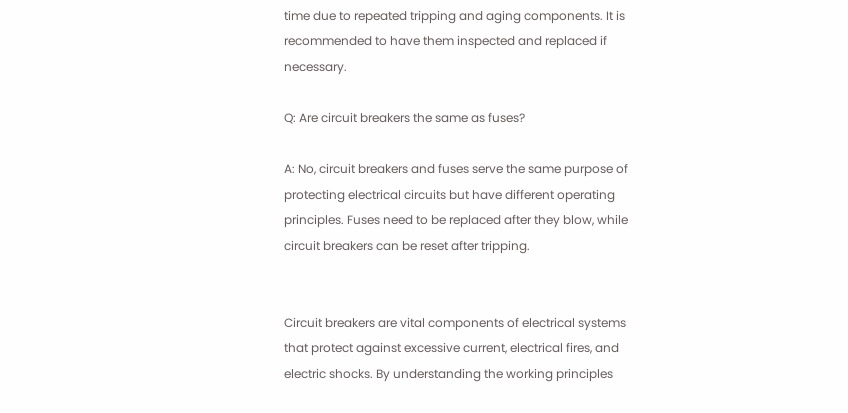time due to repeated tripping and aging components. It is recommended to have them inspected and replaced if necessary.

Q: Are circuit breakers the same as fuses?

A: No, circuit breakers and fuses serve the same purpose of protecting electrical circuits but have different operating principles. Fuses need to be replaced after they blow, while circuit breakers can be reset after tripping.


Circuit breakers are vital components of electrical systems that protect against excessive current, electrical fires, and electric shocks. By understanding the working principles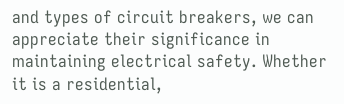and types of circuit breakers, we can appreciate their significance in maintaining electrical safety. Whether it is a residential,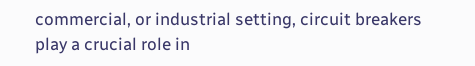commercial, or industrial setting, circuit breakers play a crucial role in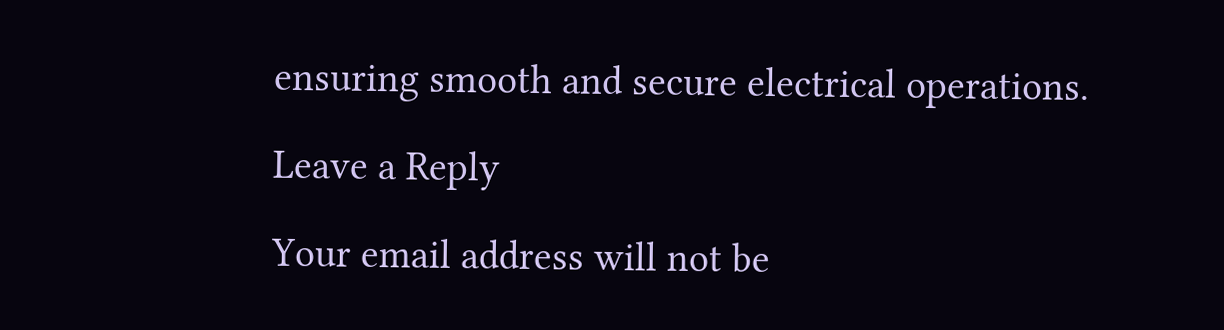ensuring smooth and secure electrical operations.

Leave a Reply

Your email address will not be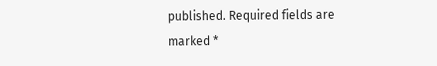published. Required fields are marked *